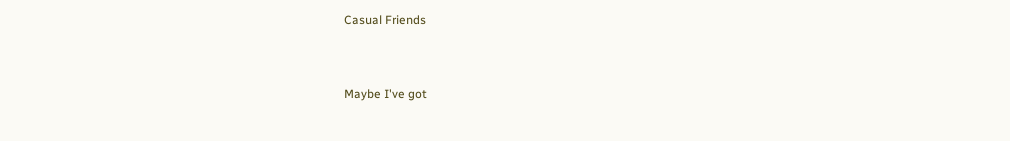Casual Friends


Maybe I've got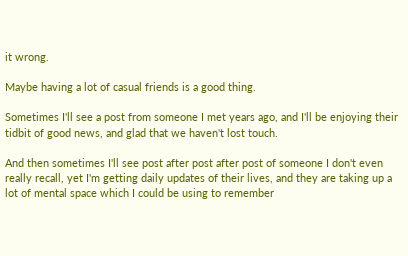it wrong.

Maybe having a lot of casual friends is a good thing.

Sometimes I'll see a post from someone I met years ago, and I'll be enjoying their tidbit of good news, and glad that we haven't lost touch.

And then sometimes I'll see post after post after post of someone I don't even really recall, yet I'm getting daily updates of their lives, and they are taking up a lot of mental space which I could be using to remember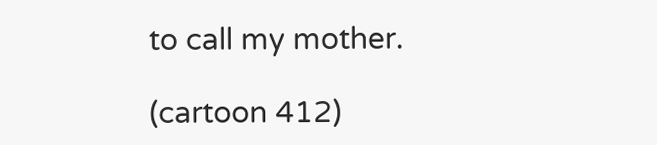to call my mother.

(cartoon 412)